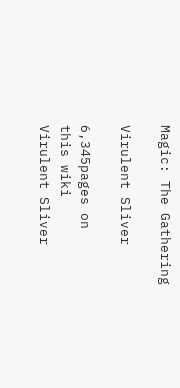Magic: The Gathering

Virulent Sliver

6,345pages on
this wiki
Virulent Sliver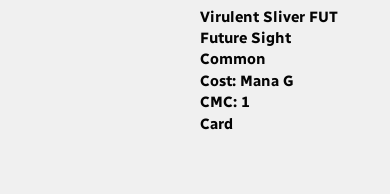Virulent Sliver FUT
Future Sight Common
Cost: Mana G
CMC: 1
Card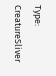Type: CreatureSliver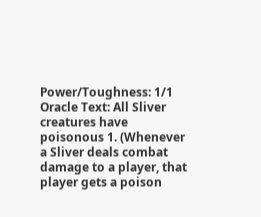Power/Toughness: 1/1
Oracle Text: All Sliver creatures have poisonous 1. (Whenever a Sliver deals combat damage to a player, that player gets a poison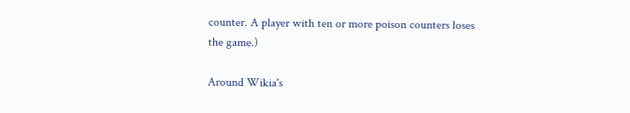counter. A player with ten or more poison counters loses the game.)

Around Wikia's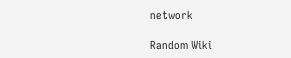network

Random Wiki